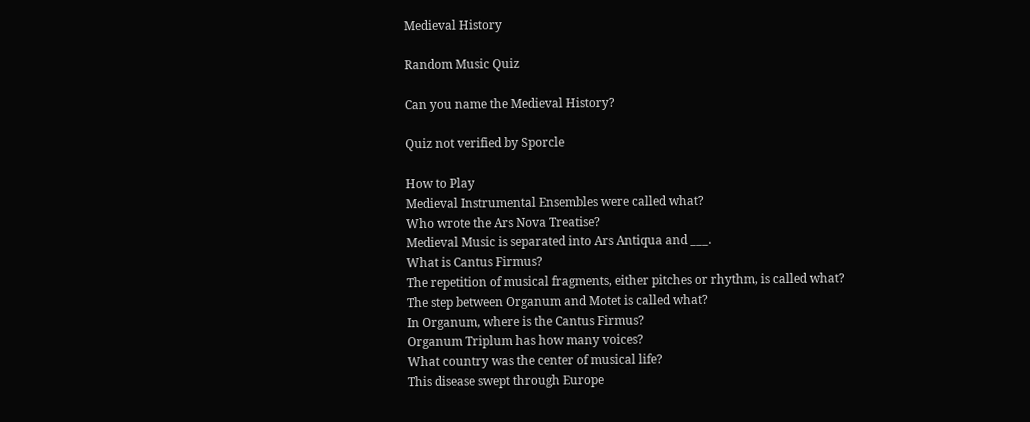Medieval History

Random Music Quiz

Can you name the Medieval History?

Quiz not verified by Sporcle

How to Play
Medieval Instrumental Ensembles were called what?
Who wrote the Ars Nova Treatise?
Medieval Music is separated into Ars Antiqua and ___.
What is Cantus Firmus?
The repetition of musical fragments, either pitches or rhythm, is called what?
The step between Organum and Motet is called what?
In Organum, where is the Cantus Firmus?
Organum Triplum has how many voices?
What country was the center of musical life?
This disease swept through Europe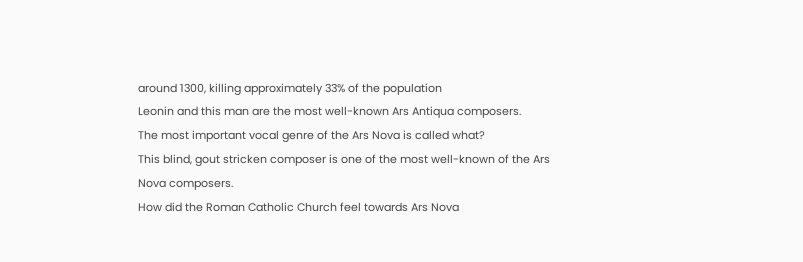around 1300, killing approximately 33% of the population
Leonin and this man are the most well-known Ars Antiqua composers.
The most important vocal genre of the Ars Nova is called what?
This blind, gout stricken composer is one of the most well-known of the Ars Nova composers.
How did the Roman Catholic Church feel towards Ars Nova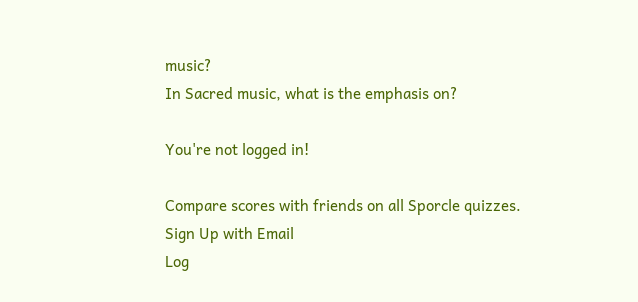music?
In Sacred music, what is the emphasis on?

You're not logged in!

Compare scores with friends on all Sporcle quizzes.
Sign Up with Email
Log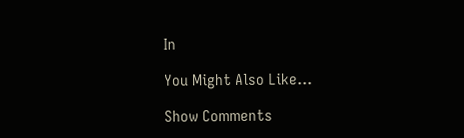In

You Might Also Like...

Show Comments